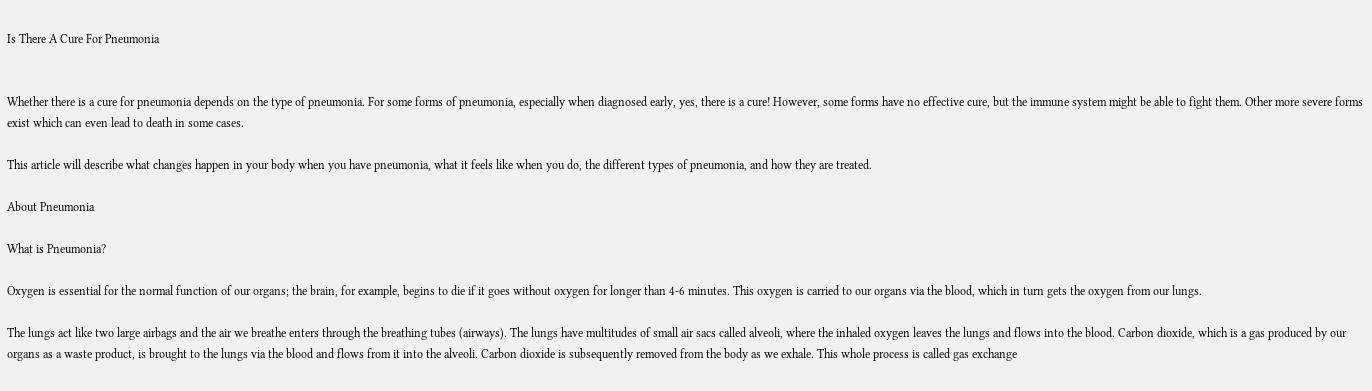Is There A Cure For Pneumonia


Whether there is a cure for pneumonia depends on the type of pneumonia. For some forms of pneumonia, especially when diagnosed early, yes, there is a cure! However, some forms have no effective cure, but the immune system might be able to fight them. Other more severe forms exist which can even lead to death in some cases.

This article will describe what changes happen in your body when you have pneumonia, what it feels like when you do, the different types of pneumonia, and how they are treated.

About Pneumonia

What is Pneumonia?

Oxygen is essential for the normal function of our organs; the brain, for example, begins to die if it goes without oxygen for longer than 4-6 minutes. This oxygen is carried to our organs via the blood, which in turn gets the oxygen from our lungs.

The lungs act like two large airbags and the air we breathe enters through the breathing tubes (airways). The lungs have multitudes of small air sacs called alveoli, where the inhaled oxygen leaves the lungs and flows into the blood. Carbon dioxide, which is a gas produced by our organs as a waste product, is brought to the lungs via the blood and flows from it into the alveoli. Carbon dioxide is subsequently removed from the body as we exhale. This whole process is called gas exchange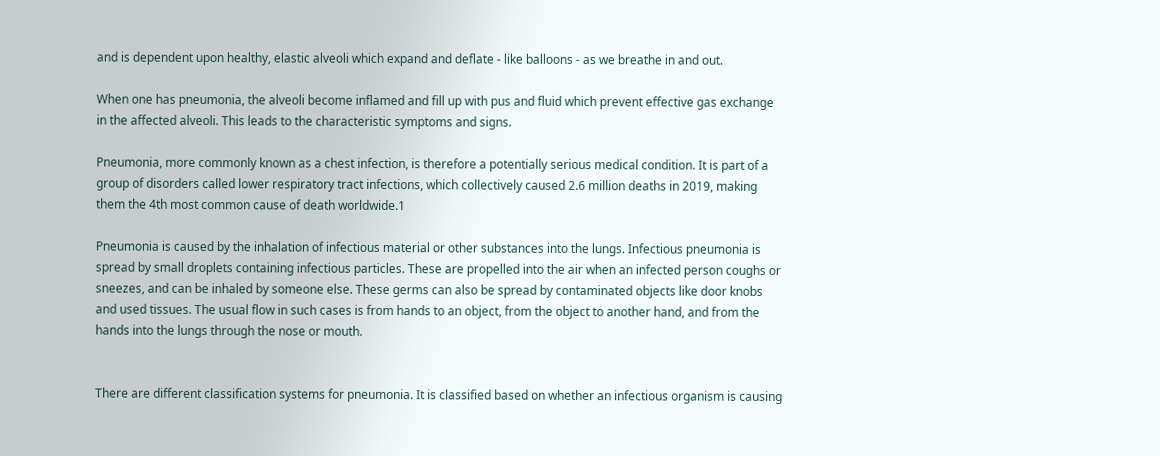and is dependent upon healthy, elastic alveoli which expand and deflate - like balloons - as we breathe in and out.

When one has pneumonia, the alveoli become inflamed and fill up with pus and fluid which prevent effective gas exchange in the affected alveoli. This leads to the characteristic symptoms and signs.

Pneumonia, more commonly known as a chest infection, is therefore a potentially serious medical condition. It is part of a group of disorders called lower respiratory tract infections, which collectively caused 2.6 million deaths in 2019, making them the 4th most common cause of death worldwide.1

Pneumonia is caused by the inhalation of infectious material or other substances into the lungs. Infectious pneumonia is spread by small droplets containing infectious particles. These are propelled into the air when an infected person coughs or sneezes, and can be inhaled by someone else. These germs can also be spread by contaminated objects like door knobs and used tissues. The usual flow in such cases is from hands to an object, from the object to another hand, and from the hands into the lungs through the nose or mouth.


There are different classification systems for pneumonia. It is classified based on whether an infectious organism is causing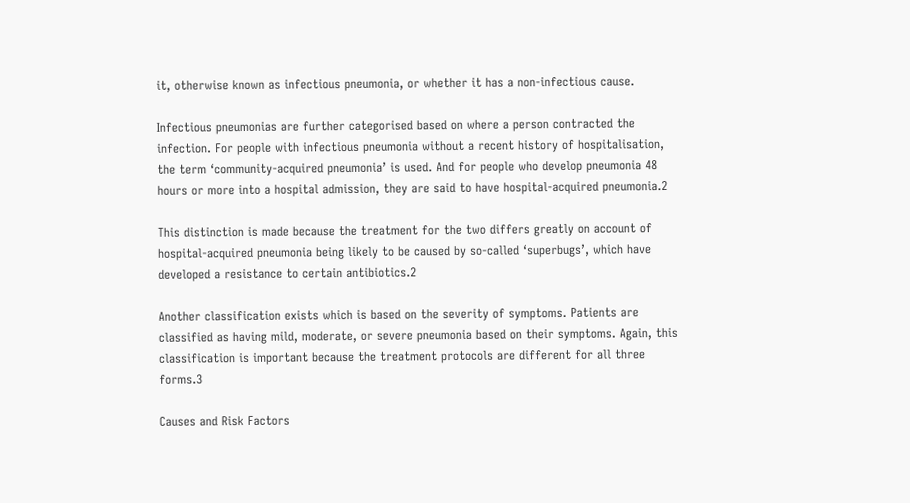it, otherwise known as infectious pneumonia, or whether it has a non-infectious cause.

Infectious pneumonias are further categorised based on where a person contracted the infection. For people with infectious pneumonia without a recent history of hospitalisation, the term ‘community-acquired pneumonia’ is used. And for people who develop pneumonia 48 hours or more into a hospital admission, they are said to have hospital-acquired pneumonia.2

This distinction is made because the treatment for the two differs greatly on account of hospital-acquired pneumonia being likely to be caused by so-called ‘superbugs’, which have developed a resistance to certain antibiotics.2

Another classification exists which is based on the severity of symptoms. Patients are classified as having mild, moderate, or severe pneumonia based on their symptoms. Again, this classification is important because the treatment protocols are different for all three forms.3

Causes and Risk Factors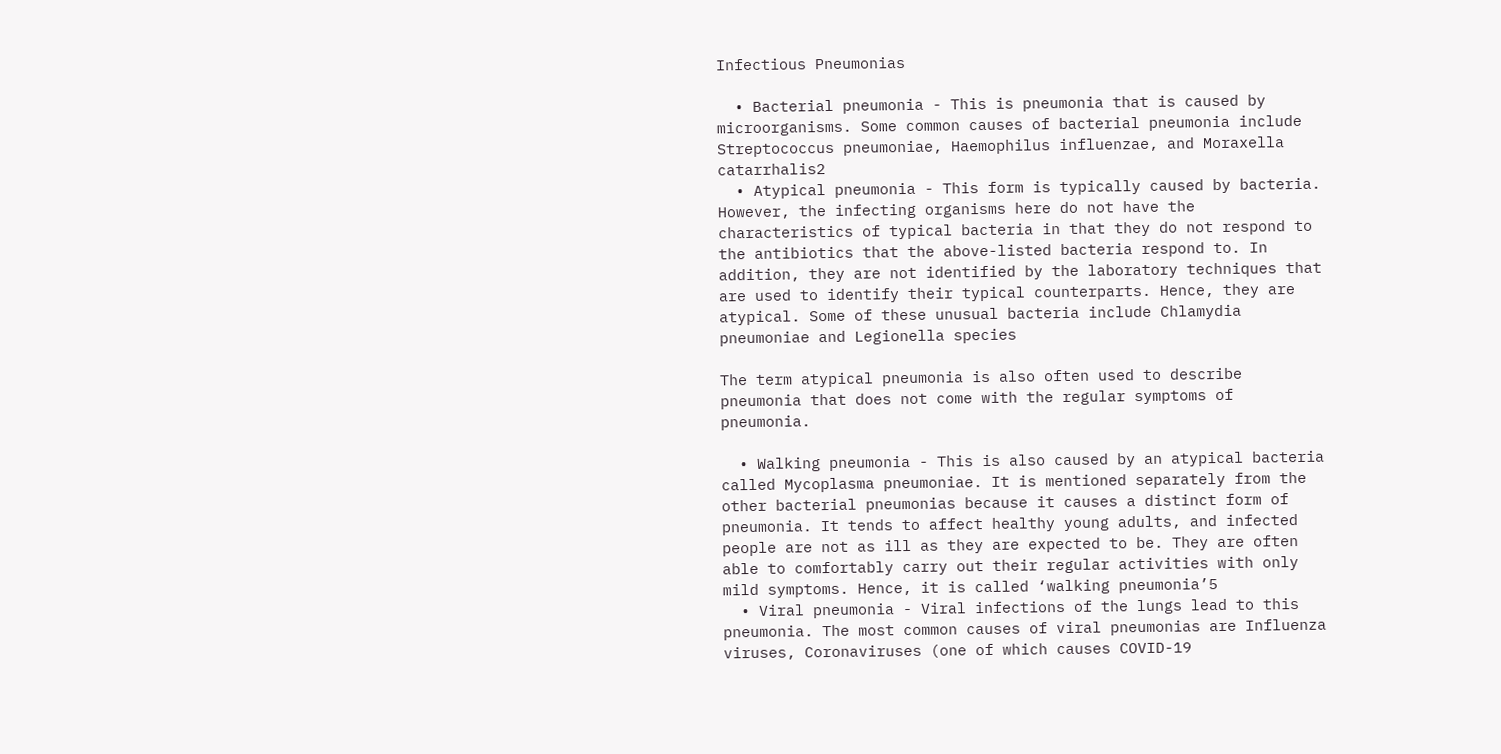Infectious Pneumonias

  • Bacterial pneumonia - This is pneumonia that is caused by microorganisms. Some common causes of bacterial pneumonia include Streptococcus pneumoniae, Haemophilus influenzae, and Moraxella catarrhalis2
  • Atypical pneumonia - This form is typically caused by bacteria. However, the infecting organisms here do not have the characteristics of typical bacteria in that they do not respond to the antibiotics that the above-listed bacteria respond to. In addition, they are not identified by the laboratory techniques that are used to identify their typical counterparts. Hence, they are atypical. Some of these unusual bacteria include Chlamydia pneumoniae and Legionella species

The term atypical pneumonia is also often used to describe pneumonia that does not come with the regular symptoms of pneumonia.

  • Walking pneumonia - This is also caused by an atypical bacteria called Mycoplasma pneumoniae. It is mentioned separately from the other bacterial pneumonias because it causes a distinct form of pneumonia. It tends to affect healthy young adults, and infected people are not as ill as they are expected to be. They are often able to comfortably carry out their regular activities with only mild symptoms. Hence, it is called ‘walking pneumonia’5
  • Viral pneumonia - Viral infections of the lungs lead to this pneumonia. The most common causes of viral pneumonias are Influenza viruses, Coronaviruses (one of which causes COVID-19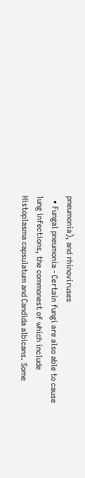pneumonia), and rhinoviruses
  • Fungal pneumonia - Certain fungi are also able to cause lung infections, the commonest of which include Histoplasma capsulatum and Candida albicans. Some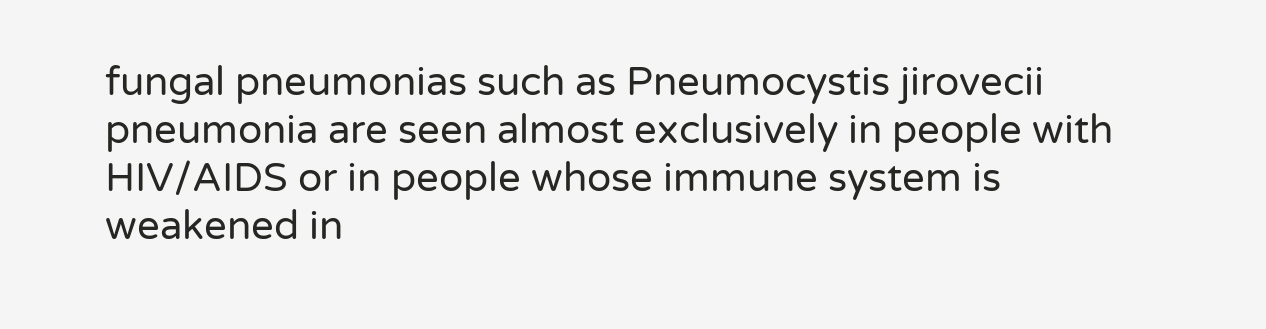fungal pneumonias such as Pneumocystis jirovecii pneumonia are seen almost exclusively in people with HIV/AIDS or in people whose immune system is weakened in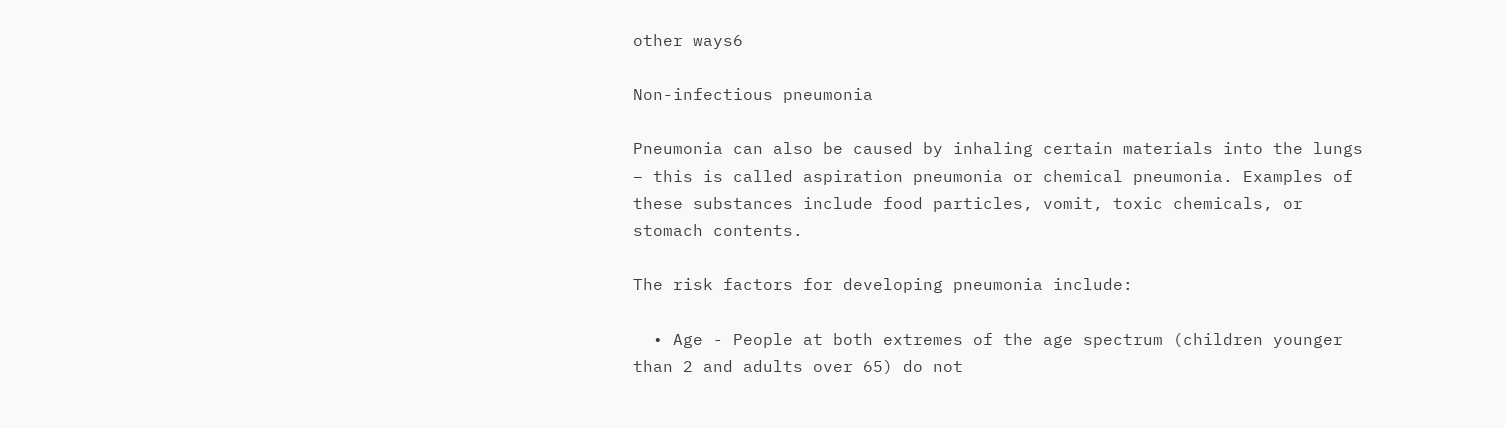other ways6

Non-infectious pneumonia

Pneumonia can also be caused by inhaling certain materials into the lungs – this is called aspiration pneumonia or chemical pneumonia. Examples of these substances include food particles, vomit, toxic chemicals, or stomach contents.

The risk factors for developing pneumonia include:

  • Age - People at both extremes of the age spectrum (children younger than 2 and adults over 65) do not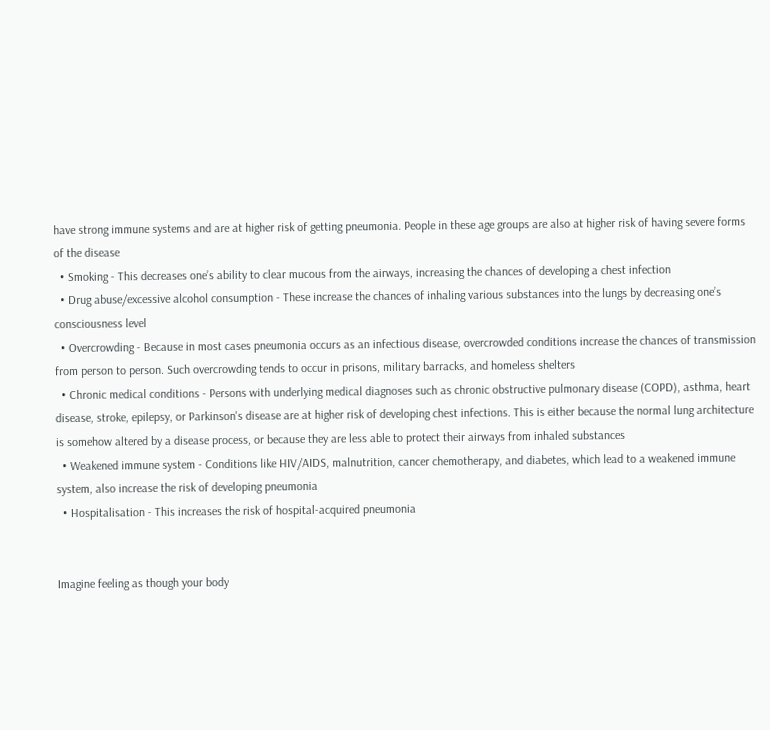have strong immune systems and are at higher risk of getting pneumonia. People in these age groups are also at higher risk of having severe forms of the disease
  • Smoking - This decreases one’s ability to clear mucous from the airways, increasing the chances of developing a chest infection
  • Drug abuse/excessive alcohol consumption - These increase the chances of inhaling various substances into the lungs by decreasing one’s consciousness level
  • Overcrowding - Because in most cases pneumonia occurs as an infectious disease, overcrowded conditions increase the chances of transmission from person to person. Such overcrowding tends to occur in prisons, military barracks, and homeless shelters
  • Chronic medical conditions - Persons with underlying medical diagnoses such as chronic obstructive pulmonary disease (COPD), asthma, heart disease, stroke, epilepsy, or Parkinson's disease are at higher risk of developing chest infections. This is either because the normal lung architecture is somehow altered by a disease process, or because they are less able to protect their airways from inhaled substances
  • Weakened immune system - Conditions like HIV/AIDS, malnutrition, cancer chemotherapy, and diabetes, which lead to a weakened immune system, also increase the risk of developing pneumonia
  • Hospitalisation - This increases the risk of hospital-acquired pneumonia


Imagine feeling as though your body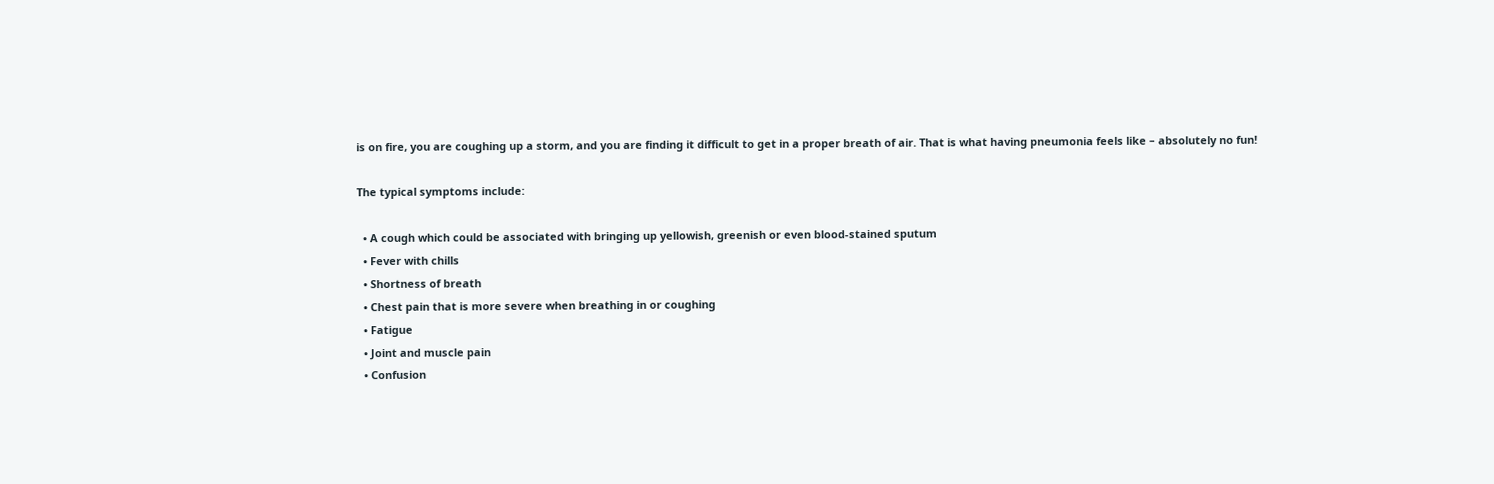is on fire, you are coughing up a storm, and you are finding it difficult to get in a proper breath of air. That is what having pneumonia feels like – absolutely no fun!

The typical symptoms include:

  • A cough which could be associated with bringing up yellowish, greenish or even blood-stained sputum
  • Fever with chills
  • Shortness of breath
  • Chest pain that is more severe when breathing in or coughing
  • Fatigue
  • Joint and muscle pain
  • Confusion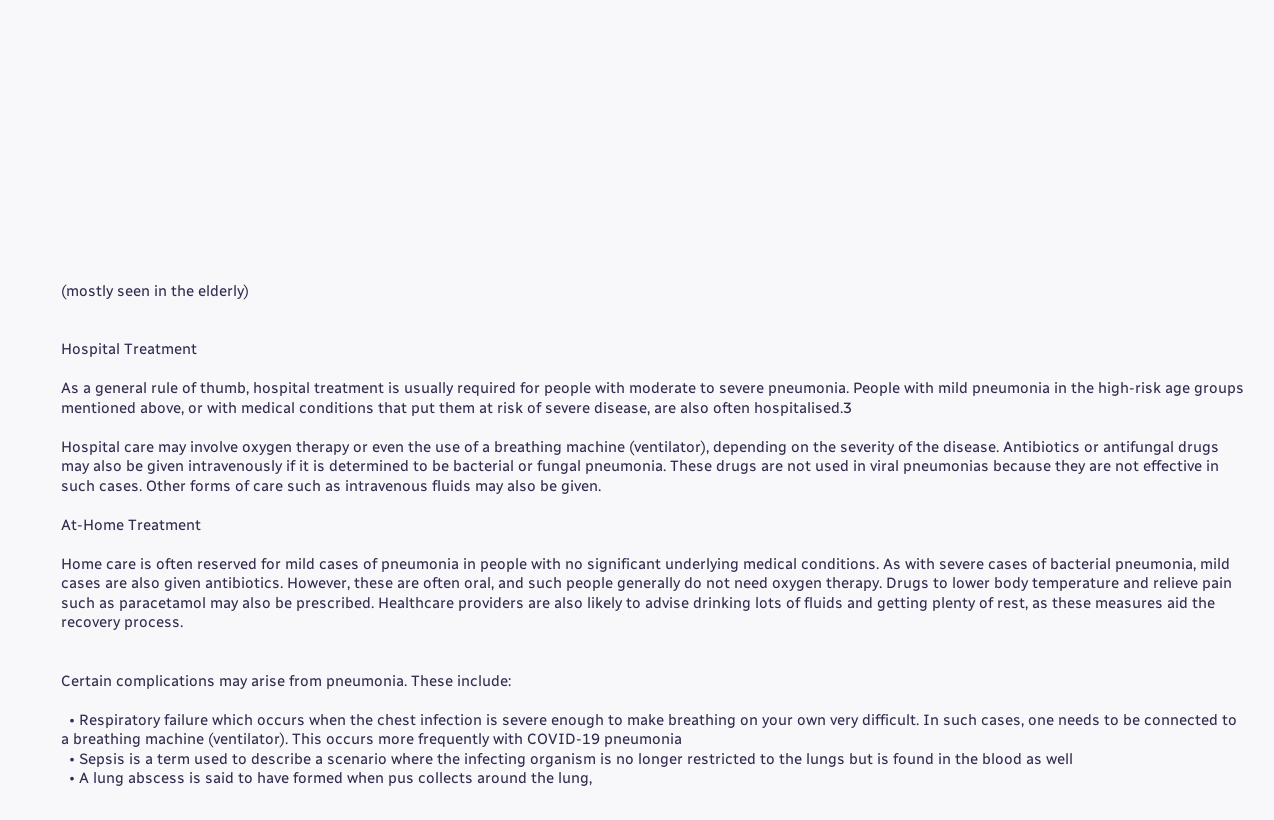(mostly seen in the elderly)


Hospital Treatment

As a general rule of thumb, hospital treatment is usually required for people with moderate to severe pneumonia. People with mild pneumonia in the high-risk age groups mentioned above, or with medical conditions that put them at risk of severe disease, are also often hospitalised.3

Hospital care may involve oxygen therapy or even the use of a breathing machine (ventilator), depending on the severity of the disease. Antibiotics or antifungal drugs may also be given intravenously if it is determined to be bacterial or fungal pneumonia. These drugs are not used in viral pneumonias because they are not effective in such cases. Other forms of care such as intravenous fluids may also be given.

At-Home Treatment

Home care is often reserved for mild cases of pneumonia in people with no significant underlying medical conditions. As with severe cases of bacterial pneumonia, mild cases are also given antibiotics. However, these are often oral, and such people generally do not need oxygen therapy. Drugs to lower body temperature and relieve pain such as paracetamol may also be prescribed. Healthcare providers are also likely to advise drinking lots of fluids and getting plenty of rest, as these measures aid the recovery process.


Certain complications may arise from pneumonia. These include:

  • Respiratory failure which occurs when the chest infection is severe enough to make breathing on your own very difficult. In such cases, one needs to be connected to a breathing machine (ventilator). This occurs more frequently with COVID-19 pneumonia
  • Sepsis is a term used to describe a scenario where the infecting organism is no longer restricted to the lungs but is found in the blood as well
  • A lung abscess is said to have formed when pus collects around the lung,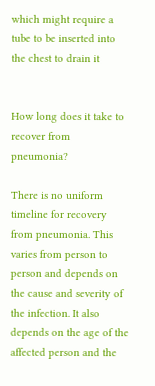which might require a tube to be inserted into the chest to drain it


How long does it take to recover from pneumonia?

There is no uniform timeline for recovery from pneumonia. This varies from person to person and depends on the cause and severity of the infection. It also depends on the age of the affected person and the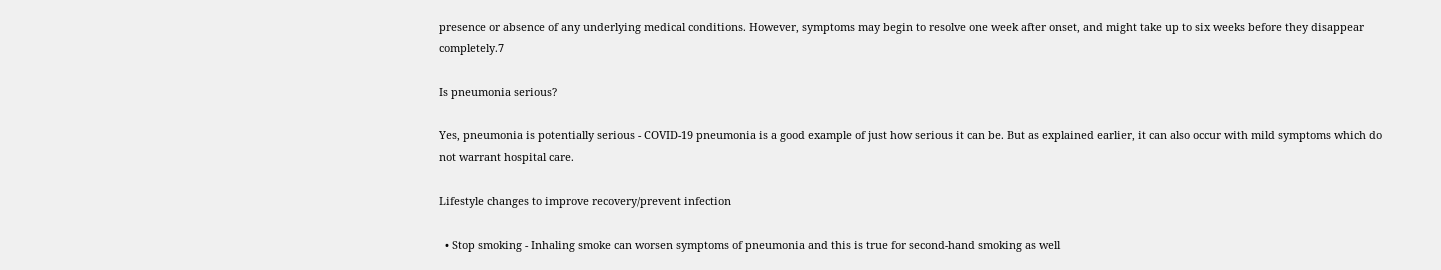presence or absence of any underlying medical conditions. However, symptoms may begin to resolve one week after onset, and might take up to six weeks before they disappear completely.7

Is pneumonia serious?

Yes, pneumonia is potentially serious - COVID-19 pneumonia is a good example of just how serious it can be. But as explained earlier, it can also occur with mild symptoms which do not warrant hospital care.

Lifestyle changes to improve recovery/prevent infection

  • Stop smoking - Inhaling smoke can worsen symptoms of pneumonia and this is true for second-hand smoking as well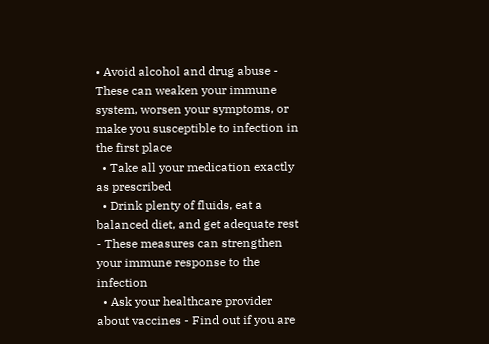• Avoid alcohol and drug abuse - These can weaken your immune system, worsen your symptoms, or make you susceptible to infection in the first place
  • Take all your medication exactly as prescribed
  • Drink plenty of fluids, eat a balanced diet, and get adequate rest - These measures can strengthen your immune response to the infection
  • Ask your healthcare provider about vaccines - Find out if you are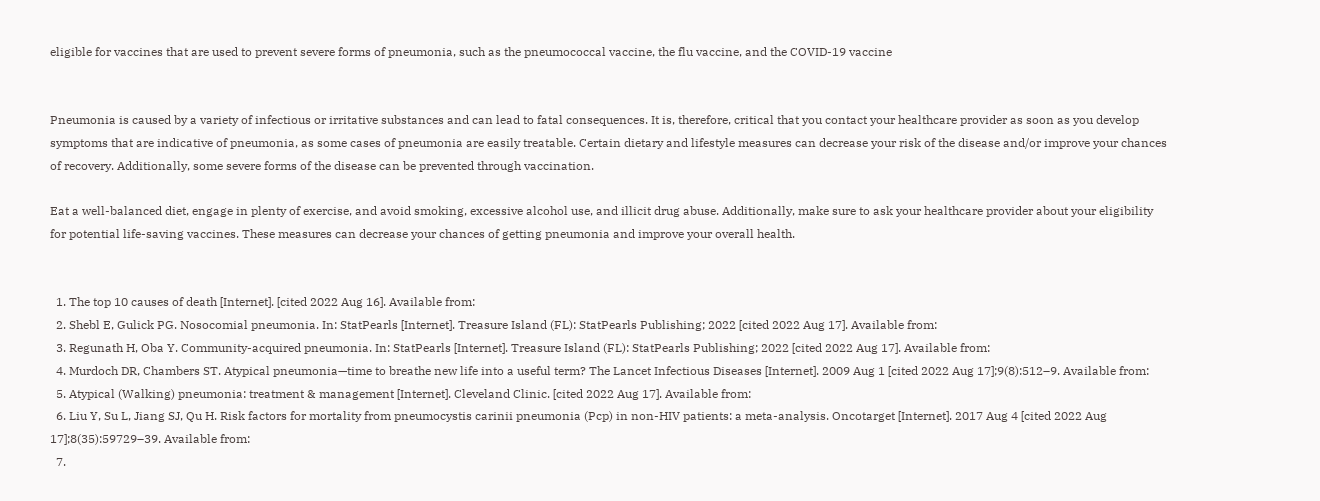eligible for vaccines that are used to prevent severe forms of pneumonia, such as the pneumococcal vaccine, the flu vaccine, and the COVID-19 vaccine


Pneumonia is caused by a variety of infectious or irritative substances and can lead to fatal consequences. It is, therefore, critical that you contact your healthcare provider as soon as you develop symptoms that are indicative of pneumonia, as some cases of pneumonia are easily treatable. Certain dietary and lifestyle measures can decrease your risk of the disease and/or improve your chances of recovery. Additionally, some severe forms of the disease can be prevented through vaccination.

Eat a well-balanced diet, engage in plenty of exercise, and avoid smoking, excessive alcohol use, and illicit drug abuse. Additionally, make sure to ask your healthcare provider about your eligibility for potential life-saving vaccines. These measures can decrease your chances of getting pneumonia and improve your overall health.


  1. The top 10 causes of death [Internet]. [cited 2022 Aug 16]. Available from:
  2. Shebl E, Gulick PG. Nosocomial pneumonia. In: StatPearls [Internet]. Treasure Island (FL): StatPearls Publishing; 2022 [cited 2022 Aug 17]. Available from:
  3. Regunath H, Oba Y. Community-acquired pneumonia. In: StatPearls [Internet]. Treasure Island (FL): StatPearls Publishing; 2022 [cited 2022 Aug 17]. Available from:
  4. Murdoch DR, Chambers ST. Atypical pneumonia—time to breathe new life into a useful term? The Lancet Infectious Diseases [Internet]. 2009 Aug 1 [cited 2022 Aug 17];9(8):512–9. Available from:
  5. Atypical (Walking) pneumonia: treatment & management [Internet]. Cleveland Clinic. [cited 2022 Aug 17]. Available from:
  6. Liu Y, Su L, Jiang SJ, Qu H. Risk factors for mortality from pneumocystis carinii pneumonia (Pcp) in non-HIV patients: a meta-analysis. Oncotarget [Internet]. 2017 Aug 4 [cited 2022 Aug 17];8(35):59729–39. Available from:
  7.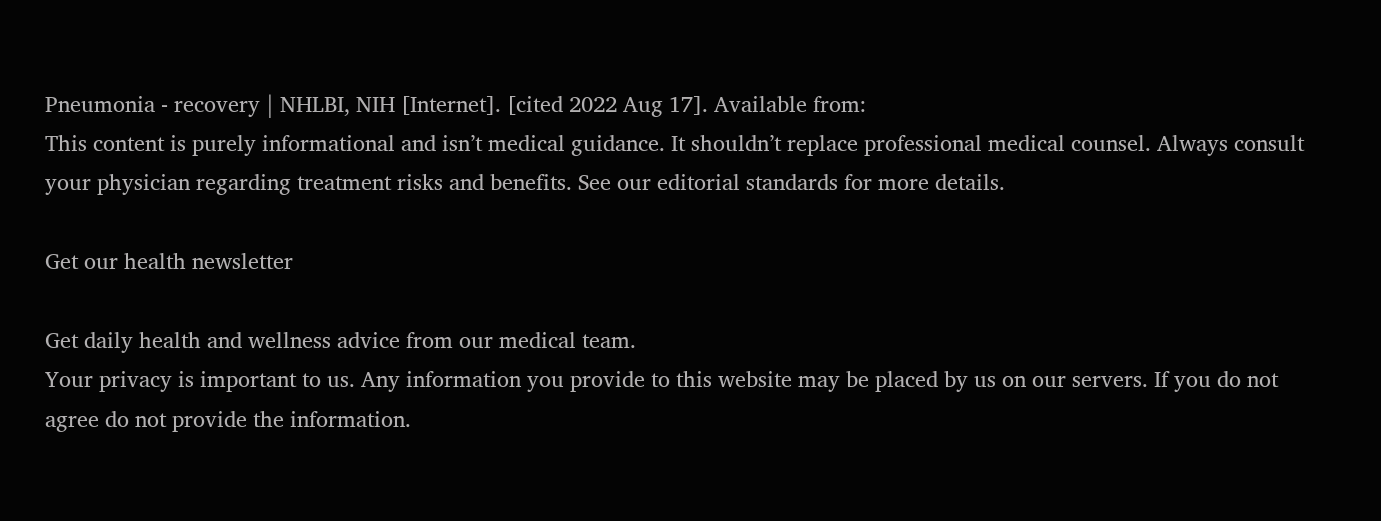Pneumonia - recovery | NHLBI, NIH [Internet]. [cited 2022 Aug 17]. Available from:
This content is purely informational and isn’t medical guidance. It shouldn’t replace professional medical counsel. Always consult your physician regarding treatment risks and benefits. See our editorial standards for more details.

Get our health newsletter

Get daily health and wellness advice from our medical team.
Your privacy is important to us. Any information you provide to this website may be placed by us on our servers. If you do not agree do not provide the information.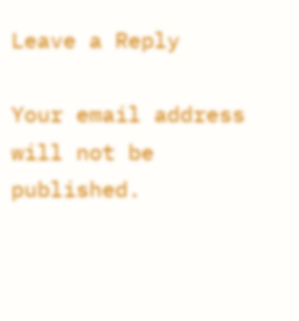Leave a Reply

Your email address will not be published.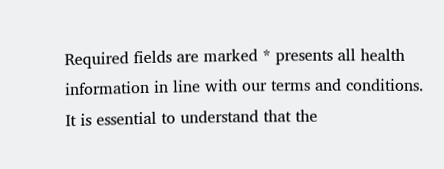Required fields are marked * presents all health information in line with our terms and conditions. It is essential to understand that the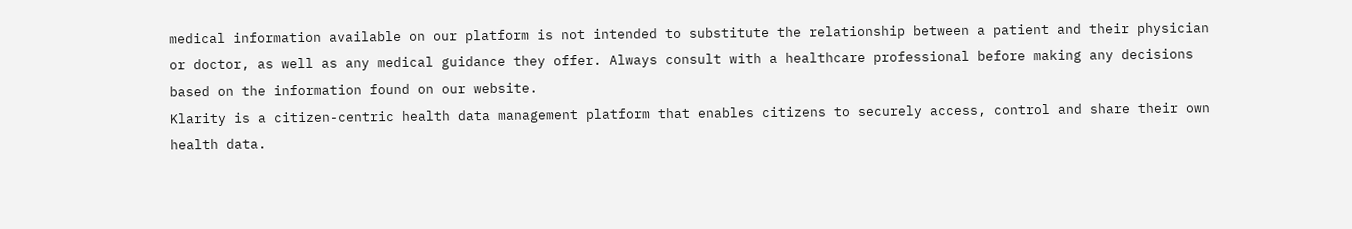medical information available on our platform is not intended to substitute the relationship between a patient and their physician or doctor, as well as any medical guidance they offer. Always consult with a healthcare professional before making any decisions based on the information found on our website.
Klarity is a citizen-centric health data management platform that enables citizens to securely access, control and share their own health data.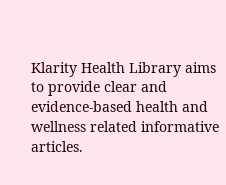Klarity Health Library aims to provide clear and evidence-based health and wellness related informative articles.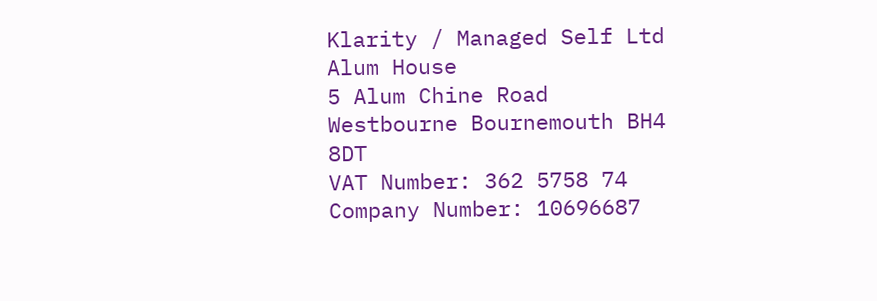Klarity / Managed Self Ltd
Alum House
5 Alum Chine Road
Westbourne Bournemouth BH4 8DT
VAT Number: 362 5758 74
Company Number: 10696687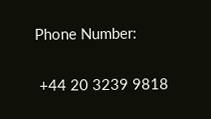Phone Number:

 +44 20 3239 9818